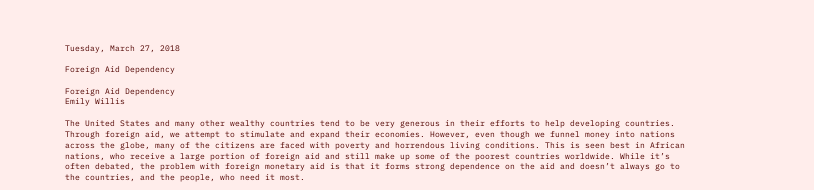Tuesday, March 27, 2018

Foreign Aid Dependency

Foreign Aid Dependency
Emily Willis

The United States and many other wealthy countries tend to be very generous in their efforts to help developing countries. Through foreign aid, we attempt to stimulate and expand their economies. However, even though we funnel money into nations across the globe, many of the citizens are faced with poverty and horrendous living conditions. This is seen best in African nations, who receive a large portion of foreign aid and still make up some of the poorest countries worldwide. While it’s often debated, the problem with foreign monetary aid is that it forms strong dependence on the aid and doesn’t always go to the countries, and the people, who need it most.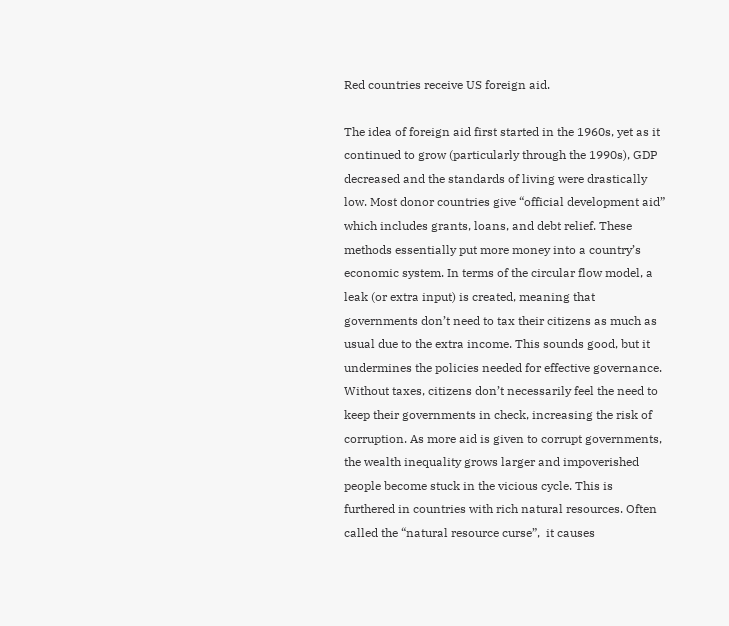Red countries receive US foreign aid.

The idea of foreign aid first started in the 1960s, yet as it continued to grow (particularly through the 1990s), GDP decreased and the standards of living were drastically low. Most donor countries give “official development aid” which includes grants, loans, and debt relief. These methods essentially put more money into a country’s economic system. In terms of the circular flow model, a leak (or extra input) is created, meaning that governments don’t need to tax their citizens as much as usual due to the extra income. This sounds good, but it undermines the policies needed for effective governance. Without taxes, citizens don’t necessarily feel the need to keep their governments in check, increasing the risk of corruption. As more aid is given to corrupt governments, the wealth inequality grows larger and impoverished people become stuck in the vicious cycle. This is furthered in countries with rich natural resources. Often called the “natural resource curse”,  it causes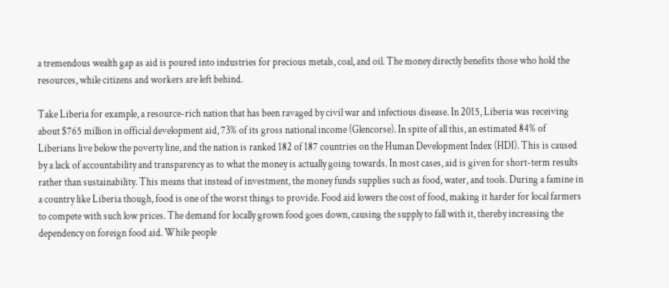a tremendous wealth gap as aid is poured into industries for precious metals, coal, and oil. The money directly benefits those who hold the resources, while citizens and workers are left behind.

Take Liberia for example, a resource-rich nation that has been ravaged by civil war and infectious disease. In 2015, Liberia was receiving about $765 million in official development aid, 73% of its gross national income (Glencorse). In spite of all this, an estimated 84% of Liberians live below the poverty line, and the nation is ranked 182 of 187 countries on the Human Development Index (HDI). This is caused by a lack of accountability and transparency as to what the money is actually going towards. In most cases, aid is given for short-term results rather than sustainability. This means that instead of investment, the money funds supplies such as food, water, and tools. During a famine in a country like Liberia though, food is one of the worst things to provide. Food aid lowers the cost of food, making it harder for local farmers to compete with such low prices. The demand for locally grown food goes down, causing the supply to fall with it, thereby increasing the dependency on foreign food aid. While people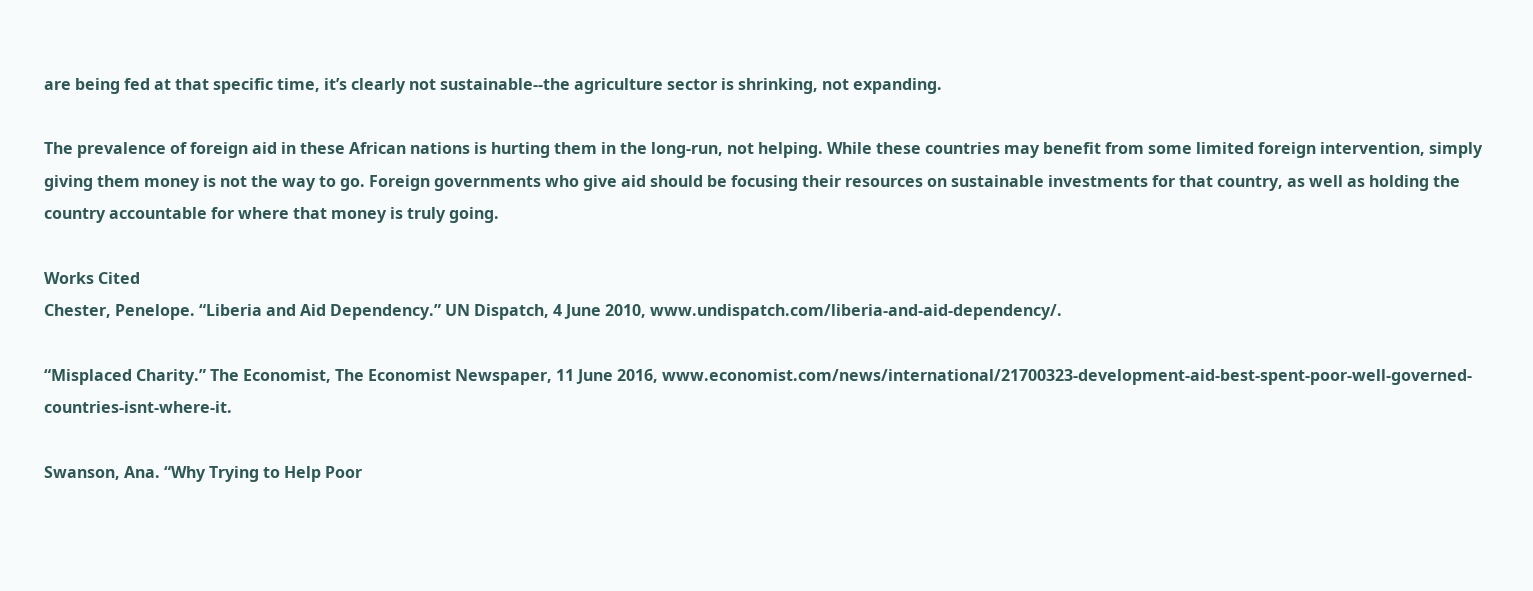are being fed at that specific time, it’s clearly not sustainable--the agriculture sector is shrinking, not expanding.

The prevalence of foreign aid in these African nations is hurting them in the long-run, not helping. While these countries may benefit from some limited foreign intervention, simply giving them money is not the way to go. Foreign governments who give aid should be focusing their resources on sustainable investments for that country, as well as holding the country accountable for where that money is truly going.

Works Cited
Chester, Penelope. “Liberia and Aid Dependency.” UN Dispatch, 4 June 2010, www.undispatch.com/liberia-and-aid-dependency/.

“Misplaced Charity.” The Economist, The Economist Newspaper, 11 June 2016, www.economist.com/news/international/21700323-development-aid-best-spent-poor-well-governed-countries-isnt-where-it.

Swanson, Ana. “Why Trying to Help Poor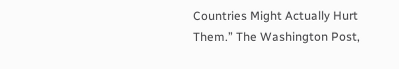Countries Might Actually Hurt Them.” The Washington Post,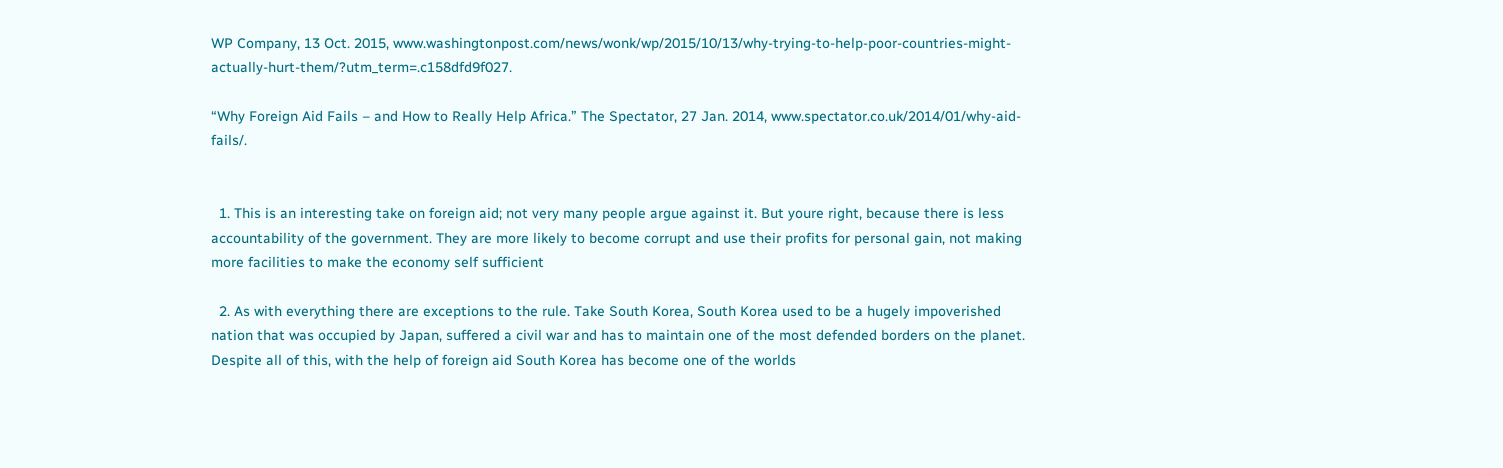WP Company, 13 Oct. 2015, www.washingtonpost.com/news/wonk/wp/2015/10/13/why-trying-to-help-poor-countries-might-actually-hurt-them/?utm_term=.c158dfd9f027.

“Why Foreign Aid Fails – and How to Really Help Africa.” The Spectator, 27 Jan. 2014, www.spectator.co.uk/2014/01/why-aid-fails/.


  1. This is an interesting take on foreign aid; not very many people argue against it. But youre right, because there is less accountability of the government. They are more likely to become corrupt and use their profits for personal gain, not making more facilities to make the economy self sufficient

  2. As with everything there are exceptions to the rule. Take South Korea, South Korea used to be a hugely impoverished nation that was occupied by Japan, suffered a civil war and has to maintain one of the most defended borders on the planet. Despite all of this, with the help of foreign aid South Korea has become one of the worlds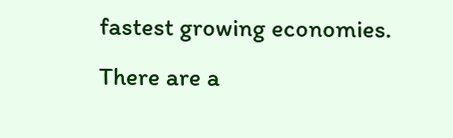fastest growing economies. There are a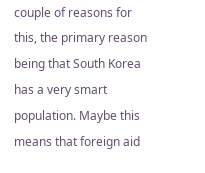couple of reasons for this, the primary reason being that South Korea has a very smart population. Maybe this means that foreign aid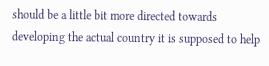should be a little bit more directed towards developing the actual country it is supposed to help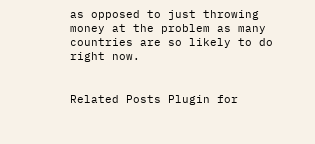as opposed to just throwing money at the problem as many countries are so likely to do right now.


Related Posts Plugin for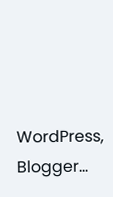WordPress, Blogger...